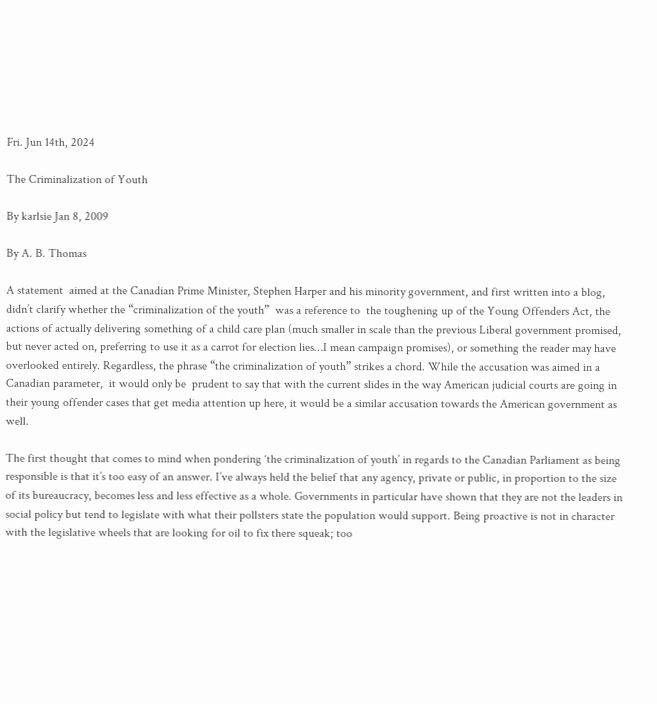Fri. Jun 14th, 2024

The Criminalization of Youth

By karlsie Jan 8, 2009

By A. B. Thomas

A statement  aimed at the Canadian Prime Minister, Stephen Harper and his minority government, and first written into a blog, didn’t clarify whether the “criminalization of the youth”  was a reference to  the toughening up of the Young Offenders Act, the actions of actually delivering something of a child care plan (much smaller in scale than the previous Liberal government promised, but never acted on, preferring to use it as a carrot for election lies…I mean campaign promises), or something the reader may have  overlooked entirely. Regardless, the phrase “the criminalization of youth” strikes a chord. While the accusation was aimed in a Canadian parameter,  it would only be  prudent to say that with the current slides in the way American judicial courts are going in their young offender cases that get media attention up here, it would be a similar accusation towards the American government as well.

The first thought that comes to mind when pondering ‘the criminalization of youth’ in regards to the Canadian Parliament as being responsible is that it’s too easy of an answer. I’ve always held the belief that any agency, private or public, in proportion to the size of its bureaucracy, becomes less and less effective as a whole. Governments in particular have shown that they are not the leaders in social policy but tend to legislate with what their pollsters state the population would support. Being proactive is not in character with the legislative wheels that are looking for oil to fix there squeak; too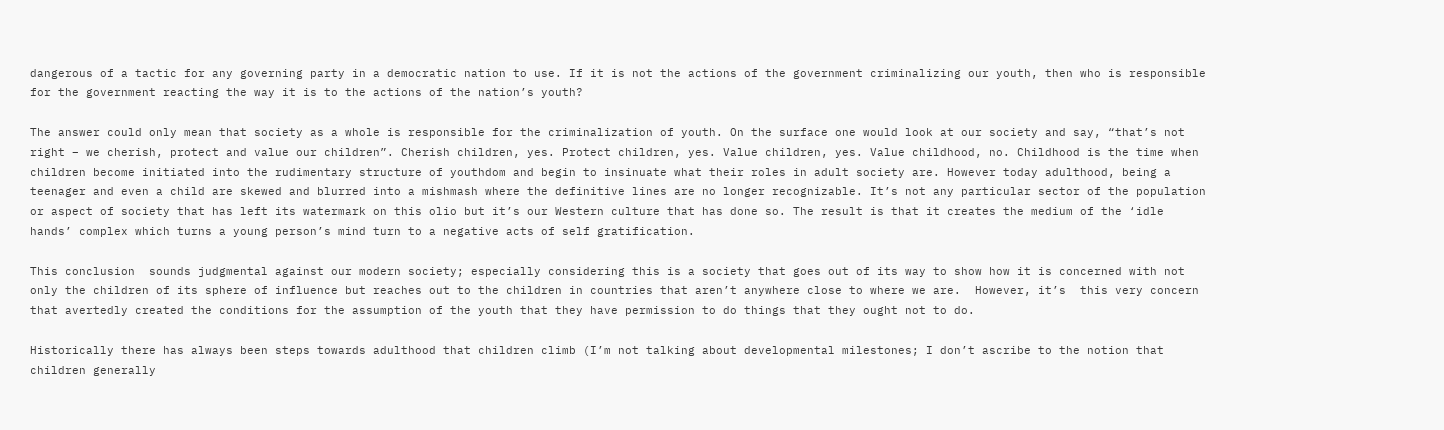dangerous of a tactic for any governing party in a democratic nation to use. If it is not the actions of the government criminalizing our youth, then who is responsible for the government reacting the way it is to the actions of the nation’s youth?

The answer could only mean that society as a whole is responsible for the criminalization of youth. On the surface one would look at our society and say, “that’s not right – we cherish, protect and value our children”. Cherish children, yes. Protect children, yes. Value children, yes. Value childhood, no. Childhood is the time when children become initiated into the rudimentary structure of youthdom and begin to insinuate what their roles in adult society are. However today adulthood, being a teenager and even a child are skewed and blurred into a mishmash where the definitive lines are no longer recognizable. It’s not any particular sector of the population or aspect of society that has left its watermark on this olio but it’s our Western culture that has done so. The result is that it creates the medium of the ‘idle hands’ complex which turns a young person’s mind turn to a negative acts of self gratification.

This conclusion  sounds judgmental against our modern society; especially considering this is a society that goes out of its way to show how it is concerned with not only the children of its sphere of influence but reaches out to the children in countries that aren’t anywhere close to where we are.  However, it’s  this very concern that avertedly created the conditions for the assumption of the youth that they have permission to do things that they ought not to do.

Historically there has always been steps towards adulthood that children climb (I’m not talking about developmental milestones; I don’t ascribe to the notion that children generally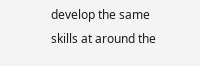develop the same skills at around the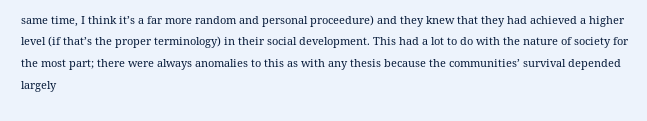same time, I think it’s a far more random and personal proceedure) and they knew that they had achieved a higher level (if that’s the proper terminology) in their social development. This had a lot to do with the nature of society for the most part; there were always anomalies to this as with any thesis because the communities’ survival depended largely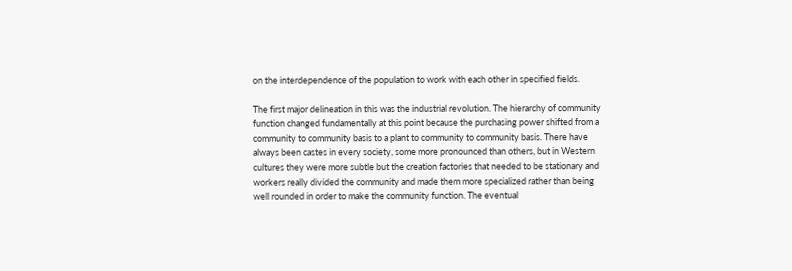on the interdependence of the population to work with each other in specified fields.

The first major delineation in this was the industrial revolution. The hierarchy of community function changed fundamentally at this point because the purchasing power shifted from a community to community basis to a plant to community to community basis. There have always been castes in every society, some more pronounced than others, but in Western cultures they were more subtle but the creation factories that needed to be stationary and workers really divided the community and made them more specialized rather than being well rounded in order to make the community function. The eventual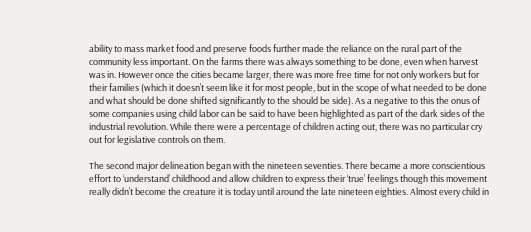ability to mass market food and preserve foods further made the reliance on the rural part of the community less important. On the farms there was always something to be done, even when harvest was in. However once the cities became larger, there was more free time for not only workers but for their families (which it doesn’t seem like it for most people, but in the scope of what needed to be done and what should be done shifted significantly to the should be side). As a negative to this the onus of some companies using child labor can be said to have been highlighted as part of the dark sides of the industrial revolution. While there were a percentage of children acting out, there was no particular cry out for legislative controls on them.

The second major delineation began with the nineteen seventies. There became a more conscientious effort to ‘understand’ childhood and allow children to express their ‘true’ feelings though this movement really didn’t become the creature it is today until around the late nineteen eighties. Almost every child in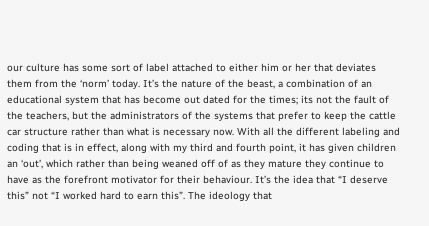our culture has some sort of label attached to either him or her that deviates them from the ‘norm’ today. It’s the nature of the beast, a combination of an educational system that has become out dated for the times; its not the fault of the teachers, but the administrators of the systems that prefer to keep the cattle car structure rather than what is necessary now. With all the different labeling and coding that is in effect, along with my third and fourth point, it has given children an ‘out’, which rather than being weaned off of as they mature they continue to have as the forefront motivator for their behaviour. It’s the idea that “I deserve this” not “I worked hard to earn this”. The ideology that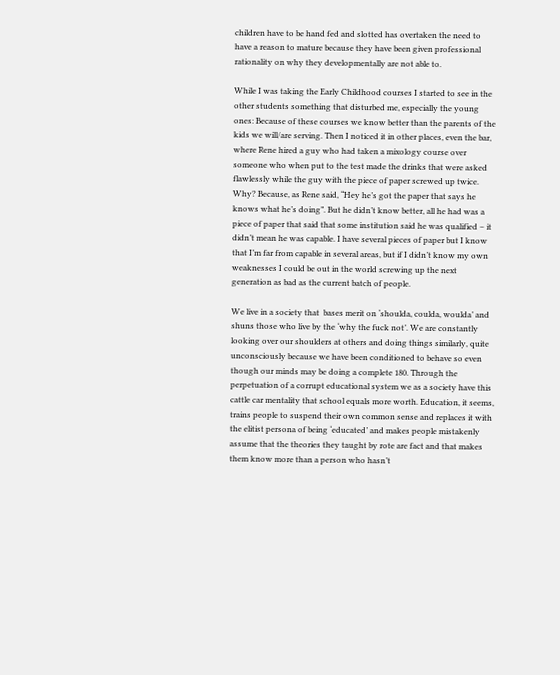children have to be hand fed and slotted has overtaken the need to have a reason to mature because they have been given professional rationality on why they developmentally are not able to.

While I was taking the Early Childhood courses I started to see in the other students something that disturbed me, especially the young ones: Because of these courses we know better than the parents of the kids we will/are serving. Then I noticed it in other places, even the bar, where Rene hired a guy who had taken a mixology course over someone who when put to the test made the drinks that were asked flawlessly while the guy with the piece of paper screwed up twice. Why? Because, as Rene said, “Hey he’s got the paper that says he knows what he’s doing”. But he didn’t know better, all he had was a piece of paper that said that some institution said he was qualified – it didn’t mean he was capable. I have several pieces of paper but I know that I’m far from capable in several areas, but if I didn’t know my own weaknesses I could be out in the world screwing up the next generation as bad as the current batch of people.

We live in a society that  bases merit on ‘shoulda, coulda, woulda’ and shuns those who live by the ‘why the fuck not’. We are constantly looking over our shoulders at others and doing things similarly, quite unconsciously because we have been conditioned to behave so even though our minds may be doing a complete 180. Through the perpetuation of a corrupt educational system we as a society have this cattle car mentality that school equals more worth. Education, it seems, trains people to suspend their own common sense and replaces it with the elitist persona of being ‘educated’ and makes people mistakenly assume that the theories they taught by rote are fact and that makes them know more than a person who hasn’t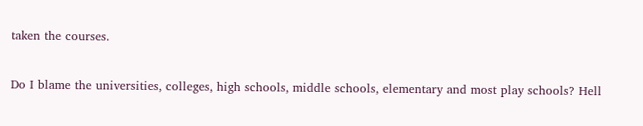taken the courses.

Do I blame the universities, colleges, high schools, middle schools, elementary and most play schools? Hell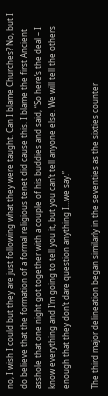no, I wish I could but they are just following what they were taught. Can I blame Churches? No, but I do believe that the formation of a formal religious tenet did cause this. I blame the first Ancient asshole that one night got together with a couple of his buddies and said, “So here’s the deal – I know everything and I’m going to tell you it, but you can’t tell anyone else. We will tell the others enough that they don’t dare question anything I…we say.”

The third major delineation began similarly in the seventies as the sixties counter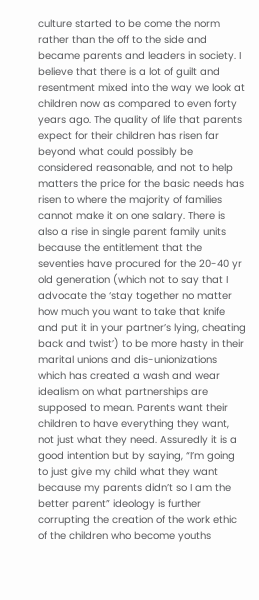culture started to be come the norm rather than the off to the side and became parents and leaders in society. I believe that there is a lot of guilt and resentment mixed into the way we look at children now as compared to even forty years ago. The quality of life that parents expect for their children has risen far beyond what could possibly be considered reasonable, and not to help matters the price for the basic needs has risen to where the majority of families cannot make it on one salary. There is also a rise in single parent family units because the entitlement that the seventies have procured for the 20-40 yr old generation (which not to say that I advocate the ‘stay together no matter how much you want to take that knife and put it in your partner’s lying, cheating back and twist’) to be more hasty in their marital unions and dis-unionizations which has created a wash and wear idealism on what partnerships are supposed to mean. Parents want their children to have everything they want, not just what they need. Assuredly it is a good intention but by saying, “I’m going to just give my child what they want because my parents didn’t so I am the better parent” ideology is further corrupting the creation of the work ethic of the children who become youths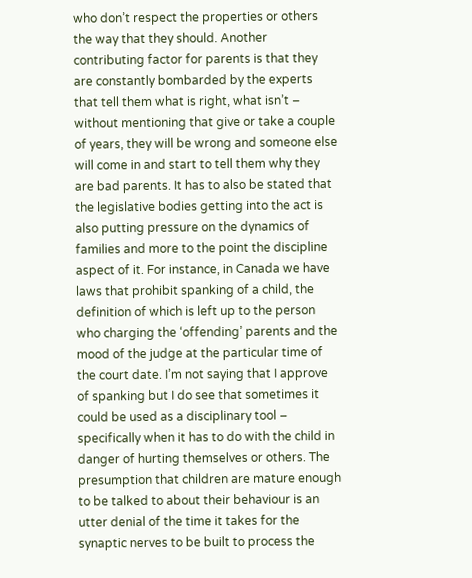who don’t respect the properties or others the way that they should. Another contributing factor for parents is that they are constantly bombarded by the experts that tell them what is right, what isn’t – without mentioning that give or take a couple of years, they will be wrong and someone else will come in and start to tell them why they are bad parents. It has to also be stated that the legislative bodies getting into the act is also putting pressure on the dynamics of families and more to the point the discipline aspect of it. For instance, in Canada we have laws that prohibit spanking of a child, the definition of which is left up to the person who charging the ‘offending’ parents and the mood of the judge at the particular time of the court date. I’m not saying that I approve of spanking but I do see that sometimes it could be used as a disciplinary tool – specifically when it has to do with the child in danger of hurting themselves or others. The presumption that children are mature enough to be talked to about their behaviour is an utter denial of the time it takes for the synaptic nerves to be built to process the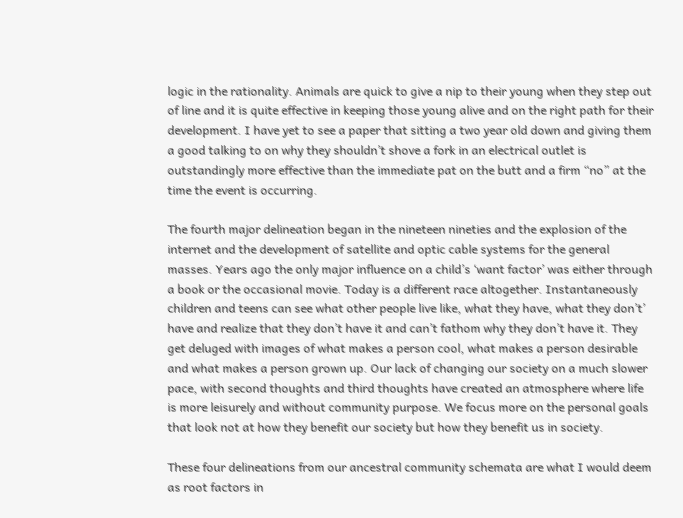logic in the rationality. Animals are quick to give a nip to their young when they step out of line and it is quite effective in keeping those young alive and on the right path for their development. I have yet to see a paper that sitting a two year old down and giving them a good talking to on why they shouldn’t shove a fork in an electrical outlet is outstandingly more effective than the immediate pat on the butt and a firm “no” at the time the event is occurring.

The fourth major delineation began in the nineteen nineties and the explosion of the internet and the development of satellite and optic cable systems for the general masses. Years ago the only major influence on a child’s ‘want factor’ was either through a book or the occasional movie. Today is a different race altogether. Instantaneously children and teens can see what other people live like, what they have, what they don’t’ have and realize that they don’t have it and can’t fathom why they don’t have it. They get deluged with images of what makes a person cool, what makes a person desirable and what makes a person grown up. Our lack of changing our society on a much slower pace, with second thoughts and third thoughts have created an atmosphere where life is more leisurely and without community purpose. We focus more on the personal goals that look not at how they benefit our society but how they benefit us in society.

These four delineations from our ancestral community schemata are what I would deem as root factors in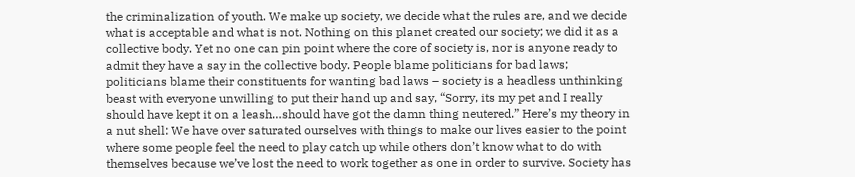the criminalization of youth. We make up society, we decide what the rules are, and we decide what is acceptable and what is not. Nothing on this planet created our society; we did it as a collective body. Yet no one can pin point where the core of society is, nor is anyone ready to admit they have a say in the collective body. People blame politicians for bad laws; politicians blame their constituents for wanting bad laws – society is a headless unthinking beast with everyone unwilling to put their hand up and say, “Sorry, its my pet and I really should have kept it on a leash…should have got the damn thing neutered.” Here’s my theory in a nut shell: We have over saturated ourselves with things to make our lives easier to the point where some people feel the need to play catch up while others don’t know what to do with themselves because we’ve lost the need to work together as one in order to survive. Society has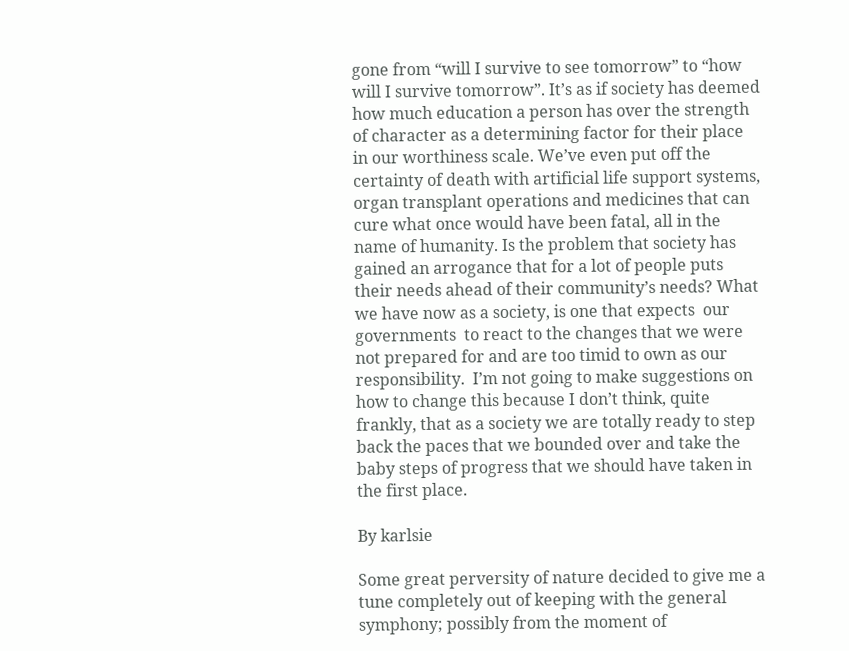gone from “will I survive to see tomorrow” to “how will I survive tomorrow”. It’s as if society has deemed how much education a person has over the strength of character as a determining factor for their place in our worthiness scale. We’ve even put off the certainty of death with artificial life support systems, organ transplant operations and medicines that can cure what once would have been fatal, all in the name of humanity. Is the problem that society has gained an arrogance that for a lot of people puts their needs ahead of their community’s needs? What we have now as a society, is one that expects  our governments  to react to the changes that we were not prepared for and are too timid to own as our responsibility.  I’m not going to make suggestions on how to change this because I don’t think, quite frankly, that as a society we are totally ready to step back the paces that we bounded over and take the baby steps of progress that we should have taken in the first place.

By karlsie

Some great perversity of nature decided to give me a tune completely out of keeping with the general symphony; possibly from the moment of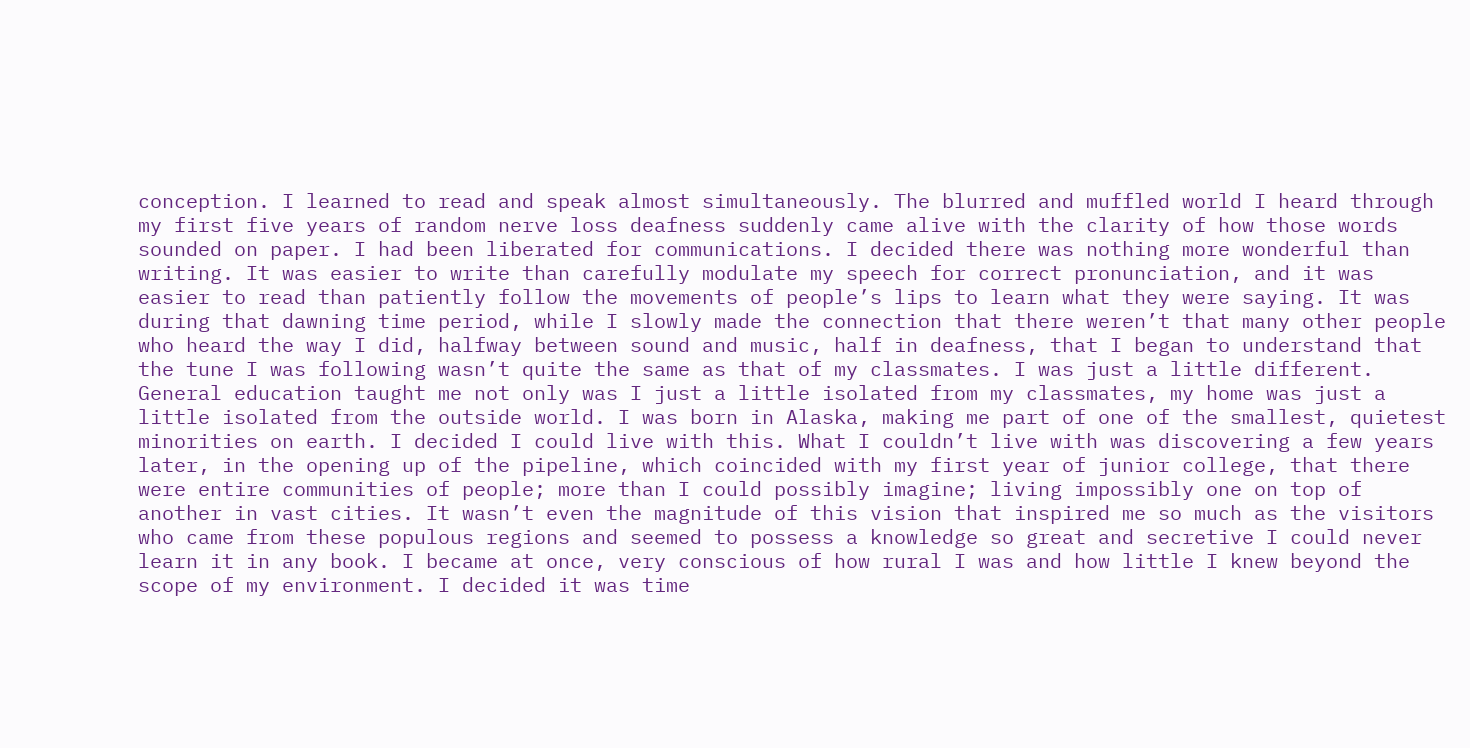conception. I learned to read and speak almost simultaneously. The blurred and muffled world I heard through my first five years of random nerve loss deafness suddenly came alive with the clarity of how those words sounded on paper. I had been liberated for communications. I decided there was nothing more wonderful than writing. It was easier to write than carefully modulate my speech for correct pronunciation, and it was easier to read than patiently follow the movements of people’s lips to learn what they were saying. It was during that dawning time period, while I slowly made the connection that there weren’t that many other people who heard the way I did, halfway between sound and music, half in deafness, that I began to understand that the tune I was following wasn’t quite the same as that of my classmates. I was just a little different. General education taught me not only was I just a little isolated from my classmates, my home was just a little isolated from the outside world. I was born in Alaska, making me part of one of the smallest, quietest minorities on earth. I decided I could live with this. What I couldn’t live with was discovering a few years later, in the opening up of the pipeline, which coincided with my first year of junior college, that there were entire communities of people; more than I could possibly imagine; living impossibly one on top of another in vast cities. It wasn’t even the magnitude of this vision that inspired me so much as the visitors who came from these populous regions and seemed to possess a knowledge so great and secretive I could never learn it in any book. I became at once, very conscious of how rural I was and how little I knew beyond the scope of my environment. I decided it was time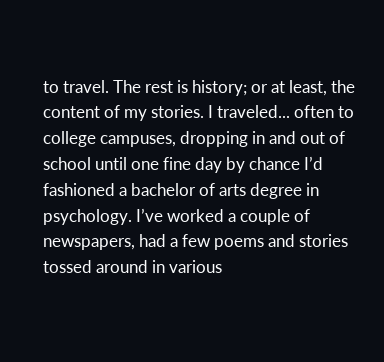to travel. The rest is history; or at least, the content of my stories. I traveled... often to college campuses, dropping in and out of school until one fine day by chance I’d fashioned a bachelor of arts degree in psychology. I’ve worked a couple of newspapers, had a few poems and stories tossed around in various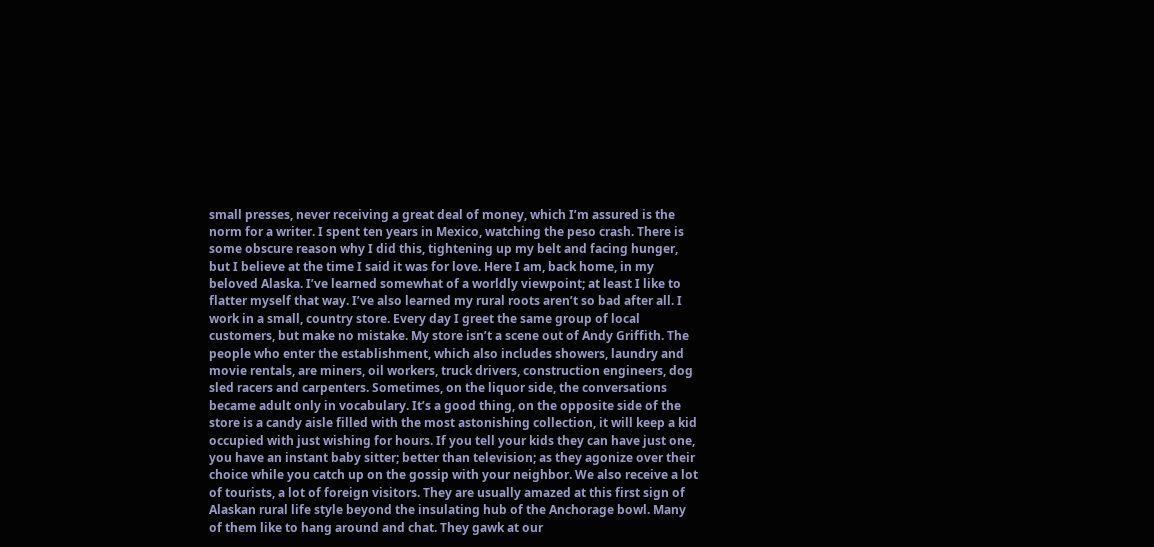small presses, never receiving a great deal of money, which I’m assured is the norm for a writer. I spent ten years in Mexico, watching the peso crash. There is some obscure reason why I did this, tightening up my belt and facing hunger, but I believe at the time I said it was for love. Here I am, back home, in my beloved Alaska. I’ve learned somewhat of a worldly viewpoint; at least I like to flatter myself that way. I’ve also learned my rural roots aren’t so bad after all. I work in a small, country store. Every day I greet the same group of local customers, but make no mistake. My store isn’t a scene out of Andy Griffith. The people who enter the establishment, which also includes showers, laundry and movie rentals, are miners, oil workers, truck drivers, construction engineers, dog sled racers and carpenters. Sometimes, on the liquor side, the conversations became adult only in vocabulary. It’s a good thing, on the opposite side of the store is a candy aisle filled with the most astonishing collection, it will keep a kid occupied with just wishing for hours. If you tell your kids they can have just one, you have an instant baby sitter; better than television; as they agonize over their choice while you catch up on the gossip with your neighbor. We also receive a lot of tourists, a lot of foreign visitors. They are usually amazed at this first sign of Alaskan rural life style beyond the insulating hub of the Anchorage bowl. Many of them like to hang around and chat. They gawk at our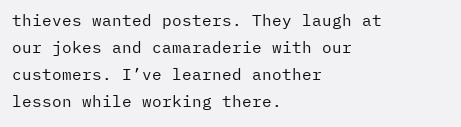thieves wanted posters. They laugh at our jokes and camaraderie with our customers. I’ve learned another lesson while working there.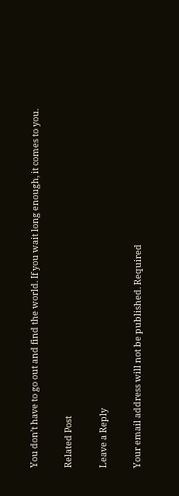You don’t have to go out and find the world. If you wait long enough, it comes to you.

Related Post

Leave a Reply

Your email address will not be published. Required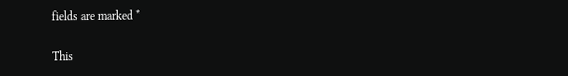fields are marked *

This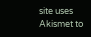site uses Akismet to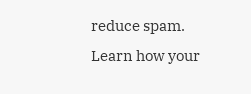reduce spam. Learn how your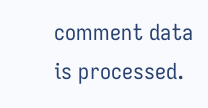comment data is processed.